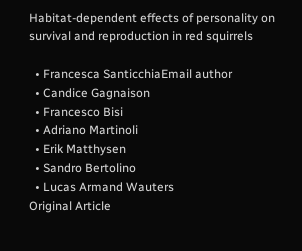Habitat-dependent effects of personality on survival and reproduction in red squirrels

  • Francesca SanticchiaEmail author
  • Candice Gagnaison
  • Francesco Bisi
  • Adriano Martinoli
  • Erik Matthysen
  • Sandro Bertolino
  • Lucas Armand Wauters
Original Article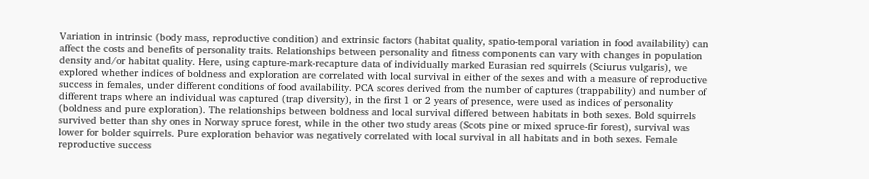Variation in intrinsic (body mass, reproductive condition) and extrinsic factors (habitat quality, spatio-temporal variation in food availability) can affect the costs and benefits of personality traits. Relationships between personality and fitness components can vary with changes in population density and/or habitat quality. Here, using capture-mark-recapture data of individually marked Eurasian red squirrels (Sciurus vulgaris), we explored whether indices of boldness and exploration are correlated with local survival in either of the sexes and with a measure of reproductive success in females, under different conditions of food availability. PCA scores derived from the number of captures (trappability) and number of different traps where an individual was captured (trap diversity), in the first 1 or 2 years of presence, were used as indices of personality (boldness and pure exploration). The relationships between boldness and local survival differed between habitats in both sexes. Bold squirrels survived better than shy ones in Norway spruce forest, while in the other two study areas (Scots pine or mixed spruce-fir forest), survival was lower for bolder squirrels. Pure exploration behavior was negatively correlated with local survival in all habitats and in both sexes. Female reproductive success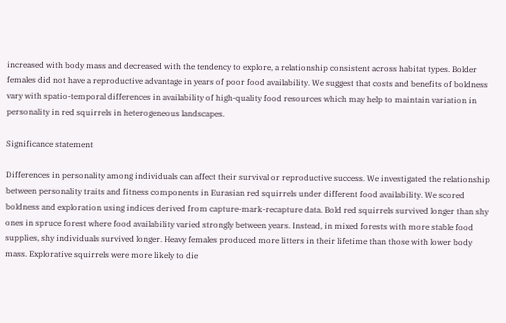increased with body mass and decreased with the tendency to explore, a relationship consistent across habitat types. Bolder females did not have a reproductive advantage in years of poor food availability. We suggest that costs and benefits of boldness vary with spatio-temporal differences in availability of high-quality food resources which may help to maintain variation in personality in red squirrels in heterogeneous landscapes.

Significance statement

Differences in personality among individuals can affect their survival or reproductive success. We investigated the relationship between personality traits and fitness components in Eurasian red squirrels under different food availability. We scored boldness and exploration using indices derived from capture-mark-recapture data. Bold red squirrels survived longer than shy ones in spruce forest where food availability varied strongly between years. Instead, in mixed forests with more stable food supplies, shy individuals survived longer. Heavy females produced more litters in their lifetime than those with lower body mass. Explorative squirrels were more likely to die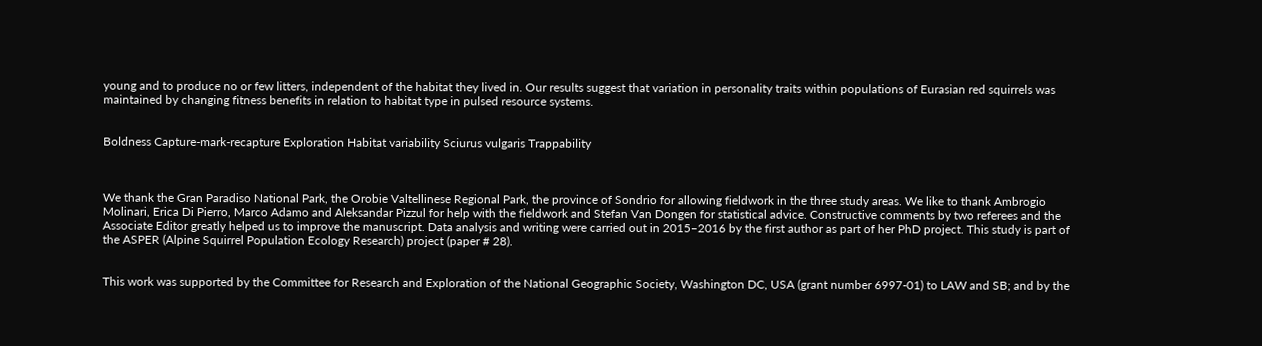young and to produce no or few litters, independent of the habitat they lived in. Our results suggest that variation in personality traits within populations of Eurasian red squirrels was maintained by changing fitness benefits in relation to habitat type in pulsed resource systems.


Boldness Capture-mark-recapture Exploration Habitat variability Sciurus vulgaris Trappability



We thank the Gran Paradiso National Park, the Orobie Valtellinese Regional Park, the province of Sondrio for allowing fieldwork in the three study areas. We like to thank Ambrogio Molinari, Erica Di Pierro, Marco Adamo and Aleksandar Pizzul for help with the fieldwork and Stefan Van Dongen for statistical advice. Constructive comments by two referees and the Associate Editor greatly helped us to improve the manuscript. Data analysis and writing were carried out in 2015–2016 by the first author as part of her PhD project. This study is part of the ASPER (Alpine Squirrel Population Ecology Research) project (paper # 28).


This work was supported by the Committee for Research and Exploration of the National Geographic Society, Washington DC, USA (grant number 6997-01) to LAW and SB; and by the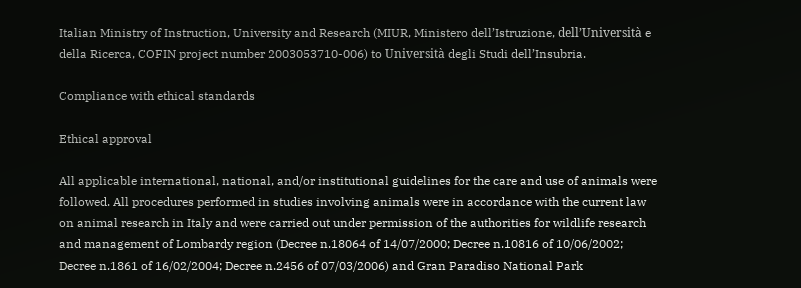Italian Ministry of Instruction, University and Research (MIUR, Ministero dell’Istruzione, dell’Università e della Ricerca, COFIN project number 2003053710-006) to Università degli Studi dell’Insubria.

Compliance with ethical standards

Ethical approval

All applicable international, national, and/or institutional guidelines for the care and use of animals were followed. All procedures performed in studies involving animals were in accordance with the current law on animal research in Italy and were carried out under permission of the authorities for wildlife research and management of Lombardy region (Decree n.18064 of 14/07/2000; Decree n.10816 of 10/06/2002; Decree n.1861 of 16/02/2004; Decree n.2456 of 07/03/2006) and Gran Paradiso National Park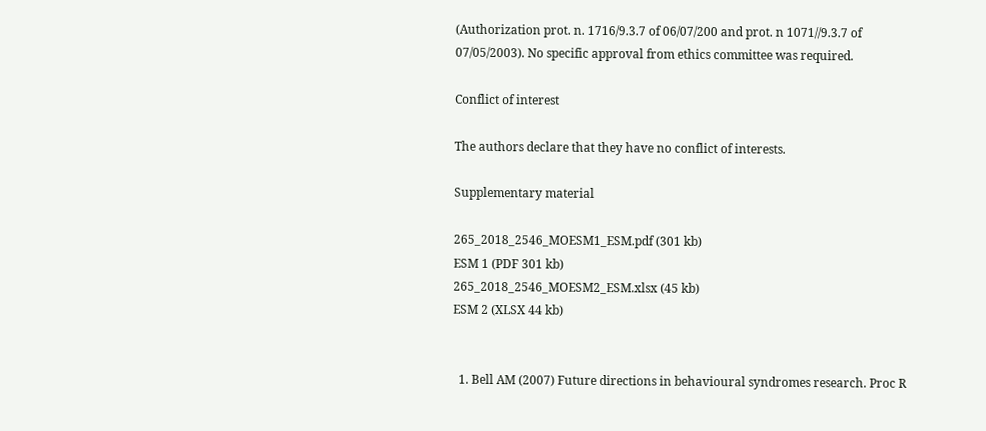(Authorization prot. n. 1716/9.3.7 of 06/07/200 and prot. n 1071//9.3.7 of 07/05/2003). No specific approval from ethics committee was required.

Conflict of interest

The authors declare that they have no conflict of interests.

Supplementary material

265_2018_2546_MOESM1_ESM.pdf (301 kb)
ESM 1 (PDF 301 kb)
265_2018_2546_MOESM2_ESM.xlsx (45 kb)
ESM 2 (XLSX 44 kb)


  1. Bell AM (2007) Future directions in behavioural syndromes research. Proc R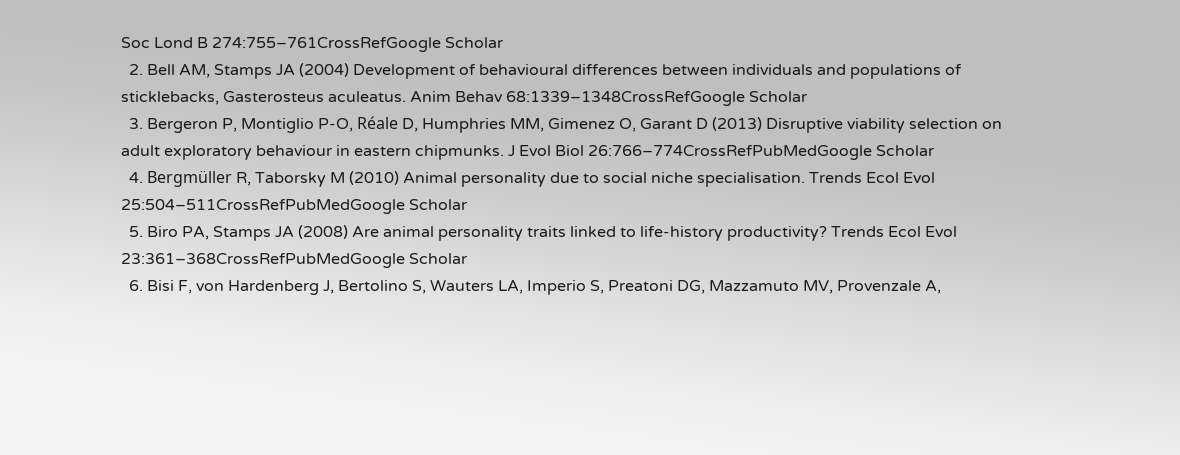Soc Lond B 274:755–761CrossRefGoogle Scholar
  2. Bell AM, Stamps JA (2004) Development of behavioural differences between individuals and populations of sticklebacks, Gasterosteus aculeatus. Anim Behav 68:1339–1348CrossRefGoogle Scholar
  3. Bergeron P, Montiglio P-O, Réale D, Humphries MM, Gimenez O, Garant D (2013) Disruptive viability selection on adult exploratory behaviour in eastern chipmunks. J Evol Biol 26:766–774CrossRefPubMedGoogle Scholar
  4. Bergmüller R, Taborsky M (2010) Animal personality due to social niche specialisation. Trends Ecol Evol 25:504–511CrossRefPubMedGoogle Scholar
  5. Biro PA, Stamps JA (2008) Are animal personality traits linked to life-history productivity? Trends Ecol Evol 23:361–368CrossRefPubMedGoogle Scholar
  6. Bisi F, von Hardenberg J, Bertolino S, Wauters LA, Imperio S, Preatoni DG, Mazzamuto MV, Provenzale A,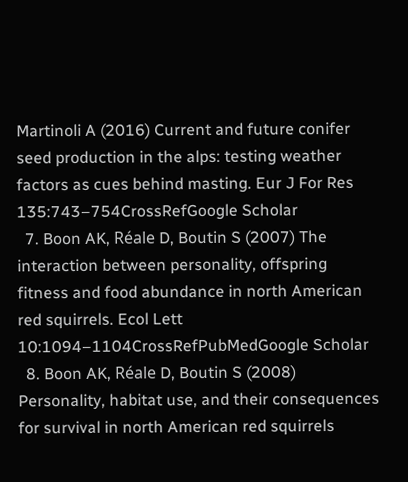Martinoli A (2016) Current and future conifer seed production in the alps: testing weather factors as cues behind masting. Eur J For Res 135:743–754CrossRefGoogle Scholar
  7. Boon AK, Réale D, Boutin S (2007) The interaction between personality, offspring fitness and food abundance in north American red squirrels. Ecol Lett 10:1094–1104CrossRefPubMedGoogle Scholar
  8. Boon AK, Réale D, Boutin S (2008) Personality, habitat use, and their consequences for survival in north American red squirrels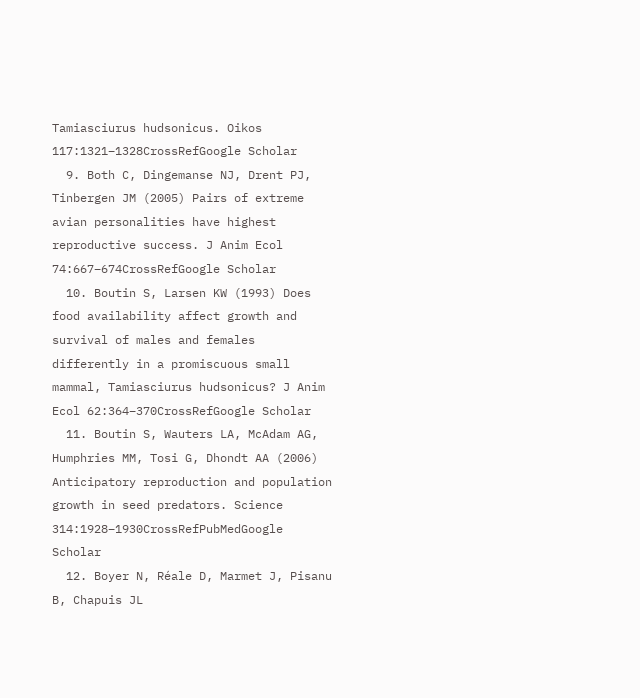Tamiasciurus hudsonicus. Oikos 117:1321–1328CrossRefGoogle Scholar
  9. Both C, Dingemanse NJ, Drent PJ, Tinbergen JM (2005) Pairs of extreme avian personalities have highest reproductive success. J Anim Ecol 74:667–674CrossRefGoogle Scholar
  10. Boutin S, Larsen KW (1993) Does food availability affect growth and survival of males and females differently in a promiscuous small mammal, Tamiasciurus hudsonicus? J Anim Ecol 62:364–370CrossRefGoogle Scholar
  11. Boutin S, Wauters LA, McAdam AG, Humphries MM, Tosi G, Dhondt AA (2006) Anticipatory reproduction and population growth in seed predators. Science 314:1928–1930CrossRefPubMedGoogle Scholar
  12. Boyer N, Réale D, Marmet J, Pisanu B, Chapuis JL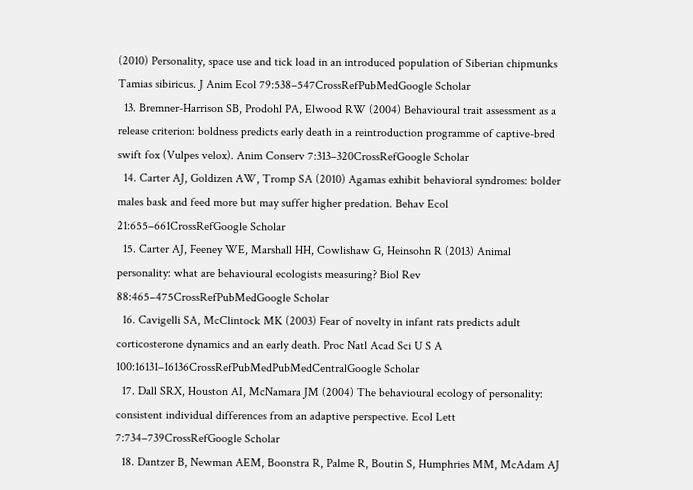(2010) Personality, space use and tick load in an introduced population of Siberian chipmunks Tamias sibiricus. J Anim Ecol 79:538–547CrossRefPubMedGoogle Scholar
  13. Bremner-Harrison SB, Prodohl PA, Elwood RW (2004) Behavioural trait assessment as a release criterion: boldness predicts early death in a reintroduction programme of captive-bred swift fox (Vulpes velox). Anim Conserv 7:313–320CrossRefGoogle Scholar
  14. Carter AJ, Goldizen AW, Tromp SA (2010) Agamas exhibit behavioral syndromes: bolder males bask and feed more but may suffer higher predation. Behav Ecol 21:655–661CrossRefGoogle Scholar
  15. Carter AJ, Feeney WE, Marshall HH, Cowlishaw G, Heinsohn R (2013) Animal personality: what are behavioural ecologists measuring? Biol Rev 88:465–475CrossRefPubMedGoogle Scholar
  16. Cavigelli SA, McClintock MK (2003) Fear of novelty in infant rats predicts adult corticosterone dynamics and an early death. Proc Natl Acad Sci U S A 100:16131–16136CrossRefPubMedPubMedCentralGoogle Scholar
  17. Dall SRX, Houston AI, McNamara JM (2004) The behavioural ecology of personality: consistent individual differences from an adaptive perspective. Ecol Lett 7:734–739CrossRefGoogle Scholar
  18. Dantzer B, Newman AEM, Boonstra R, Palme R, Boutin S, Humphries MM, McAdam AJ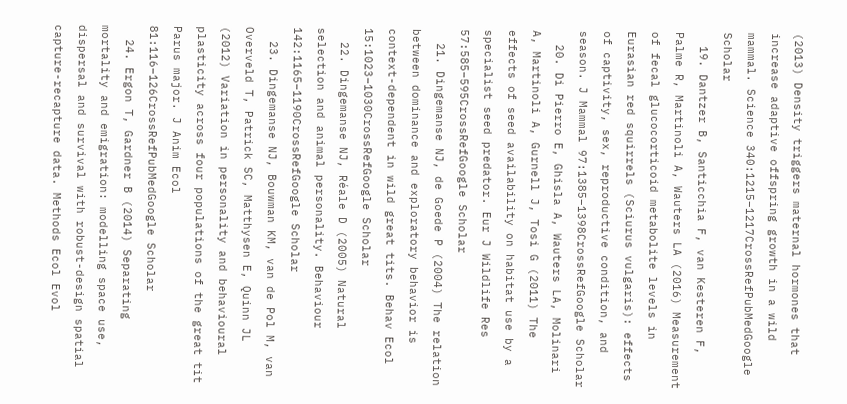(2013) Density triggers maternal hormones that increase adaptive offspring growth in a wild mammal. Science 340:1215–1217CrossRefPubMedGoogle Scholar
  19. Dantzer B, Santicchia F, van Kesteren F, Palme R, Martinoli A, Wauters LA (2016) Measurement of fecal glucocorticoid metabolite levels in Eurasian red squirrels (Sciurus vulgaris): effects of captivity, sex, reproductive condition, and season. J Mammal 97:1385–1398CrossRefGoogle Scholar
  20. Di Pierro E, Ghisla A, Wauters LA, Molinari A, Martinoli A, Gurnell J, Tosi G (2011) The effects of seed availability on habitat use by a specialist seed predator. Eur J Wildlife Res 57:585–595CrossRefGoogle Scholar
  21. Dingemanse NJ, de Goede P (2004) The relation between dominance and exploratory behavior is context-dependent in wild great tits. Behav Ecol 15:1023–1030CrossRefGoogle Scholar
  22. Dingemanse NJ, Réale D (2005) Natural selection and animal personality. Behaviour 142:1165–1190CrossRefGoogle Scholar
  23. Dingemanse NJ, Bouwman KM, van de Pol M, van Overveld T, Patrick SC, Matthysen E, Quinn JL (2012) Variation in personality and behavioural plasticity across four populations of the great tit Parus major. J Anim Ecol 81:116–126CrossRefPubMedGoogle Scholar
  24. Ergon T, Gardner B (2014) Separating mortality and emigration: modelling space use, dispersal and survival with robust-design spatial capture-recapture data. Methods Ecol Evol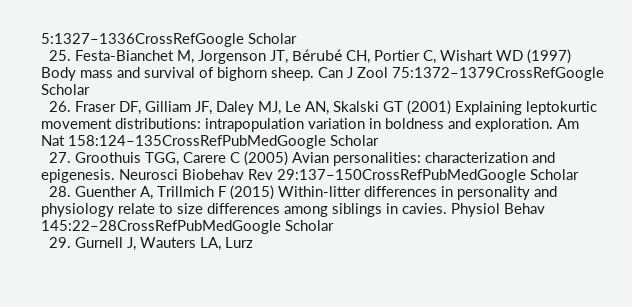5:1327–1336CrossRefGoogle Scholar
  25. Festa-Bianchet M, Jorgenson JT, Bérubé CH, Portier C, Wishart WD (1997) Body mass and survival of bighorn sheep. Can J Zool 75:1372–1379CrossRefGoogle Scholar
  26. Fraser DF, Gilliam JF, Daley MJ, Le AN, Skalski GT (2001) Explaining leptokurtic movement distributions: intrapopulation variation in boldness and exploration. Am Nat 158:124–135CrossRefPubMedGoogle Scholar
  27. Groothuis TGG, Carere C (2005) Avian personalities: characterization and epigenesis. Neurosci Biobehav Rev 29:137–150CrossRefPubMedGoogle Scholar
  28. Guenther A, Trillmich F (2015) Within-litter differences in personality and physiology relate to size differences among siblings in cavies. Physiol Behav 145:22–28CrossRefPubMedGoogle Scholar
  29. Gurnell J, Wauters LA, Lurz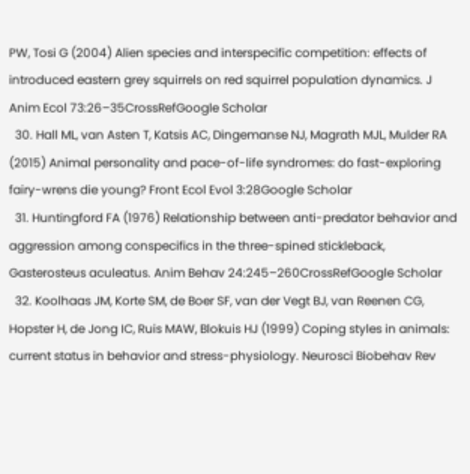PW, Tosi G (2004) Alien species and interspecific competition: effects of introduced eastern grey squirrels on red squirrel population dynamics. J Anim Ecol 73:26–35CrossRefGoogle Scholar
  30. Hall ML, van Asten T, Katsis AC, Dingemanse NJ, Magrath MJL, Mulder RA (2015) Animal personality and pace-of-life syndromes: do fast-exploring fairy-wrens die young? Front Ecol Evol 3:28Google Scholar
  31. Huntingford FA (1976) Relationship between anti-predator behavior and aggression among conspecifics in the three-spined stickleback, Gasterosteus aculeatus. Anim Behav 24:245–260CrossRefGoogle Scholar
  32. Koolhaas JM, Korte SM, de Boer SF, van der Vegt BJ, van Reenen CG, Hopster H, de Jong IC, Ruis MAW, Blokuis HJ (1999) Coping styles in animals: current status in behavior and stress-physiology. Neurosci Biobehav Rev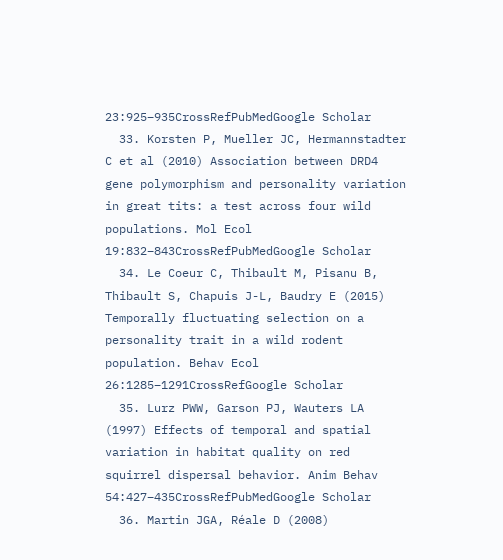23:925–935CrossRefPubMedGoogle Scholar
  33. Korsten P, Mueller JC, Hermannstadter C et al (2010) Association between DRD4 gene polymorphism and personality variation in great tits: a test across four wild populations. Mol Ecol 19:832–843CrossRefPubMedGoogle Scholar
  34. Le Coeur C, Thibault M, Pisanu B, Thibault S, Chapuis J-L, Baudry E (2015) Temporally fluctuating selection on a personality trait in a wild rodent population. Behav Ecol 26:1285–1291CrossRefGoogle Scholar
  35. Lurz PWW, Garson PJ, Wauters LA (1997) Effects of temporal and spatial variation in habitat quality on red squirrel dispersal behavior. Anim Behav 54:427–435CrossRefPubMedGoogle Scholar
  36. Martin JGA, Réale D (2008)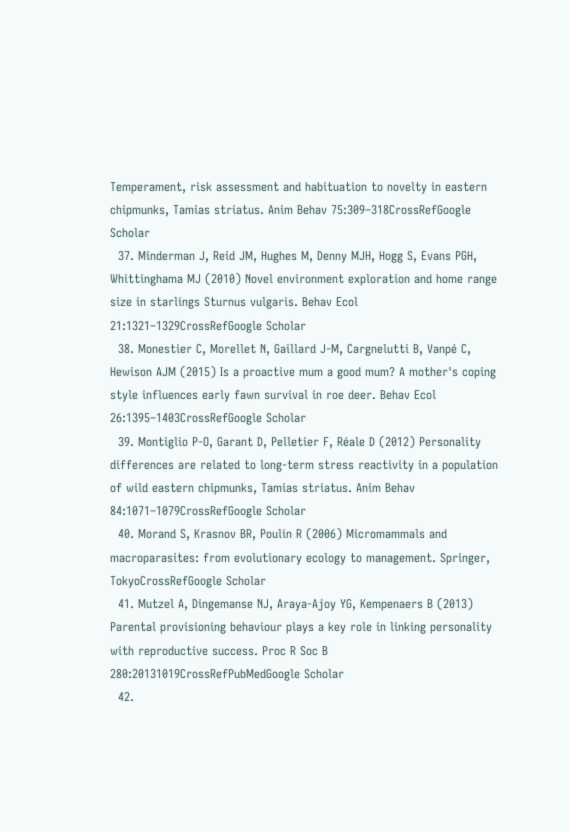Temperament, risk assessment and habituation to novelty in eastern chipmunks, Tamias striatus. Anim Behav 75:309–318CrossRefGoogle Scholar
  37. Minderman J, Reid JM, Hughes M, Denny MJH, Hogg S, Evans PGH, Whittinghama MJ (2010) Novel environment exploration and home range size in starlings Sturnus vulgaris. Behav Ecol 21:1321–1329CrossRefGoogle Scholar
  38. Monestier C, Morellet N, Gaillard J-M, Cargnelutti B, Vanpé C, Hewison AJM (2015) Is a proactive mum a good mum? A mother's coping style influences early fawn survival in roe deer. Behav Ecol 26:1395–1403CrossRefGoogle Scholar
  39. Montiglio P-O, Garant D, Pelletier F, Réale D (2012) Personality differences are related to long-term stress reactivity in a population of wild eastern chipmunks, Tamias striatus. Anim Behav 84:1071–1079CrossRefGoogle Scholar
  40. Morand S, Krasnov BR, Poulin R (2006) Micromammals and macroparasites: from evolutionary ecology to management. Springer, TokyoCrossRefGoogle Scholar
  41. Mutzel A, Dingemanse NJ, Araya-Ajoy YG, Kempenaers B (2013) Parental provisioning behaviour plays a key role in linking personality with reproductive success. Proc R Soc B 280:20131019CrossRefPubMedGoogle Scholar
  42.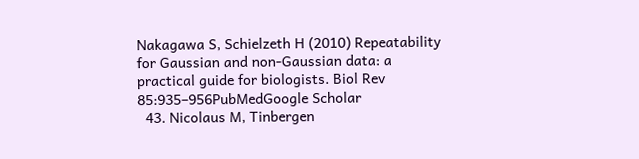Nakagawa S, Schielzeth H (2010) Repeatability for Gaussian and non-Gaussian data: a practical guide for biologists. Biol Rev 85:935–956PubMedGoogle Scholar
  43. Nicolaus M, Tinbergen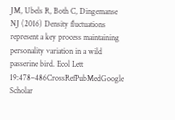JM, Ubels R, Both C, Dingemanse NJ (2016) Density fluctuations represent a key process maintaining personality variation in a wild passerine bird. Ecol Lett 19:478–486CrossRefPubMedGoogle Scholar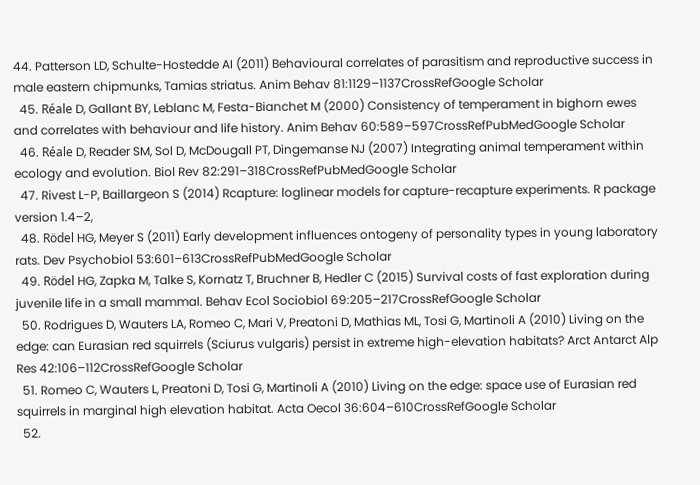44. Patterson LD, Schulte-Hostedde AI (2011) Behavioural correlates of parasitism and reproductive success in male eastern chipmunks, Tamias striatus. Anim Behav 81:1129–1137CrossRefGoogle Scholar
  45. Réale D, Gallant BY, Leblanc M, Festa-Bianchet M (2000) Consistency of temperament in bighorn ewes and correlates with behaviour and life history. Anim Behav 60:589–597CrossRefPubMedGoogle Scholar
  46. Réale D, Reader SM, Sol D, McDougall PT, Dingemanse NJ (2007) Integrating animal temperament within ecology and evolution. Biol Rev 82:291–318CrossRefPubMedGoogle Scholar
  47. Rivest L-P, Baillargeon S (2014) Rcapture: loglinear models for capture-recapture experiments. R package version 1.4–2,
  48. Rödel HG, Meyer S (2011) Early development influences ontogeny of personality types in young laboratory rats. Dev Psychobiol 53:601–613CrossRefPubMedGoogle Scholar
  49. Rödel HG, Zapka M, Talke S, Kornatz T, Bruchner B, Hedler C (2015) Survival costs of fast exploration during juvenile life in a small mammal. Behav Ecol Sociobiol 69:205–217CrossRefGoogle Scholar
  50. Rodrigues D, Wauters LA, Romeo C, Mari V, Preatoni D, Mathias ML, Tosi G, Martinoli A (2010) Living on the edge: can Eurasian red squirrels (Sciurus vulgaris) persist in extreme high-elevation habitats? Arct Antarct Alp Res 42:106–112CrossRefGoogle Scholar
  51. Romeo C, Wauters L, Preatoni D, Tosi G, Martinoli A (2010) Living on the edge: space use of Eurasian red squirrels in marginal high elevation habitat. Acta Oecol 36:604–610CrossRefGoogle Scholar
  52.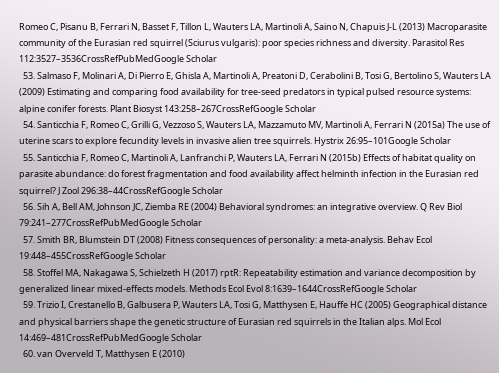Romeo C, Pisanu B, Ferrari N, Basset F, Tillon L, Wauters LA, Martinoli A, Saino N, Chapuis J-L (2013) Macroparasite community of the Eurasian red squirrel (Sciurus vulgaris): poor species richness and diversity. Parasitol Res 112:3527–3536CrossRefPubMedGoogle Scholar
  53. Salmaso F, Molinari A, Di Pierro E, Ghisla A, Martinoli A, Preatoni D, Cerabolini B, Tosi G, Bertolino S, Wauters LA (2009) Estimating and comparing food availability for tree-seed predators in typical pulsed resource systems: alpine conifer forests. Plant Biosyst 143:258–267CrossRefGoogle Scholar
  54. Santicchia F, Romeo C, Grilli G, Vezzoso S, Wauters LA, Mazzamuto MV, Martinoli A, Ferrari N (2015a) The use of uterine scars to explore fecundity levels in invasive alien tree squirrels. Hystrix 26:95–101Google Scholar
  55. Santicchia F, Romeo C, Martinoli A, Lanfranchi P, Wauters LA, Ferrari N (2015b) Effects of habitat quality on parasite abundance: do forest fragmentation and food availability affect helminth infection in the Eurasian red squirrel? J Zool 296:38–44CrossRefGoogle Scholar
  56. Sih A, Bell AM, Johnson JC, Ziemba RE (2004) Behavioral syndromes: an integrative overview. Q Rev Biol 79:241–277CrossRefPubMedGoogle Scholar
  57. Smith BR, Blumstein DT (2008) Fitness consequences of personality: a meta-analysis. Behav Ecol 19:448–455CrossRefGoogle Scholar
  58. Stoffel MA, Nakagawa S, Schielzeth H (2017) rptR: Repeatability estimation and variance decomposition by generalized linear mixed-effects models. Methods Ecol Evol 8:1639–1644CrossRefGoogle Scholar
  59. Trizio I, Crestanello B, Galbusera P, Wauters LA, Tosi G, Matthysen E, Hauffe HC (2005) Geographical distance and physical barriers shape the genetic structure of Eurasian red squirrels in the Italian alps. Mol Ecol 14:469–481CrossRefPubMedGoogle Scholar
  60. van Overveld T, Matthysen E (2010)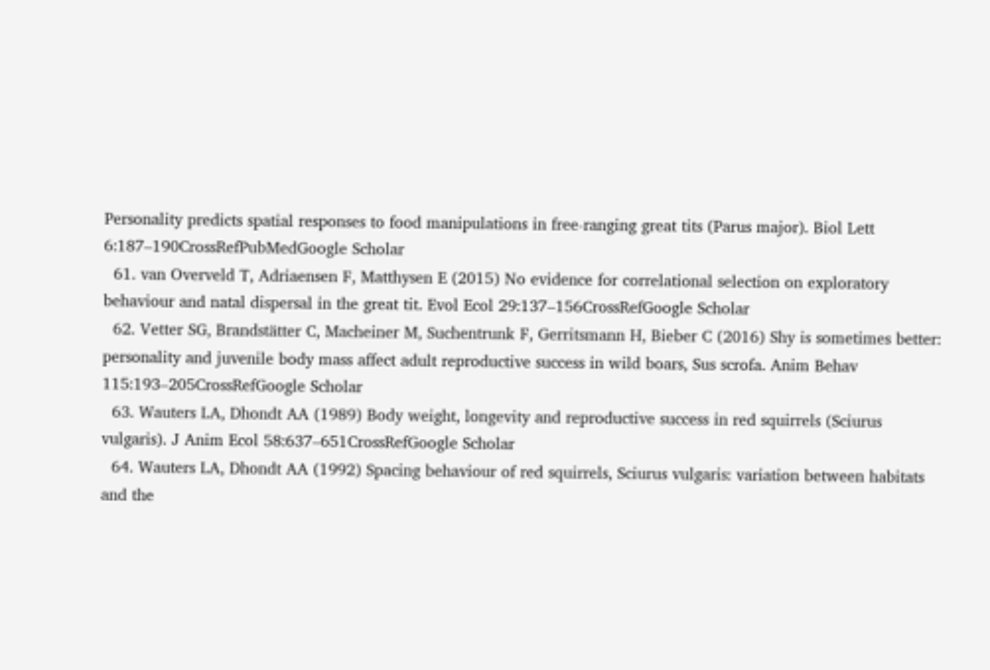Personality predicts spatial responses to food manipulations in free-ranging great tits (Parus major). Biol Lett 6:187–190CrossRefPubMedGoogle Scholar
  61. van Overveld T, Adriaensen F, Matthysen E (2015) No evidence for correlational selection on exploratory behaviour and natal dispersal in the great tit. Evol Ecol 29:137–156CrossRefGoogle Scholar
  62. Vetter SG, Brandstätter C, Macheiner M, Suchentrunk F, Gerritsmann H, Bieber C (2016) Shy is sometimes better: personality and juvenile body mass affect adult reproductive success in wild boars, Sus scrofa. Anim Behav 115:193–205CrossRefGoogle Scholar
  63. Wauters LA, Dhondt AA (1989) Body weight, longevity and reproductive success in red squirrels (Sciurus vulgaris). J Anim Ecol 58:637–651CrossRefGoogle Scholar
  64. Wauters LA, Dhondt AA (1992) Spacing behaviour of red squirrels, Sciurus vulgaris: variation between habitats and the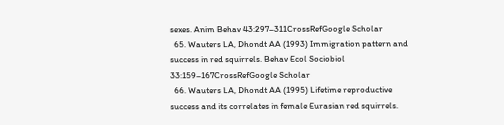sexes. Anim Behav 43:297–311CrossRefGoogle Scholar
  65. Wauters LA, Dhondt AA (1993) Immigration pattern and success in red squirrels. Behav Ecol Sociobiol 33:159–167CrossRefGoogle Scholar
  66. Wauters LA, Dhondt AA (1995) Lifetime reproductive success and its correlates in female Eurasian red squirrels.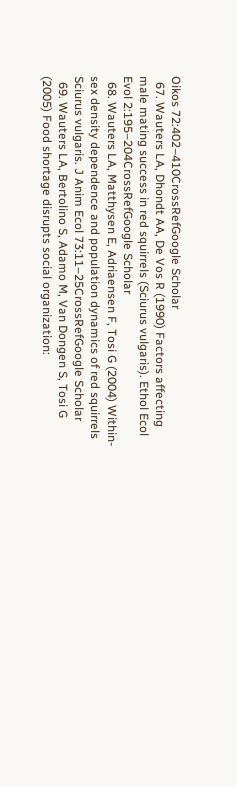Oikos 72:402–410CrossRefGoogle Scholar
  67. Wauters LA, Dhondt AA, De Vos R (1990) Factors affecting male mating success in red squirrels (Sciurus vulgaris). Ethol Ecol Evol 2:195–204CrossRefGoogle Scholar
  68. Wauters LA, Matthysen E, Adriaensen F, Tosi G (2004) Within-sex density dependence and population dynamics of red squirrels Sciurus vulgaris. J Anim Ecol 73:11–25CrossRefGoogle Scholar
  69. Wauters LA, Bertolino S, Adamo M, Van Dongen S, Tosi G (2005) Food shortage disrupts social organization: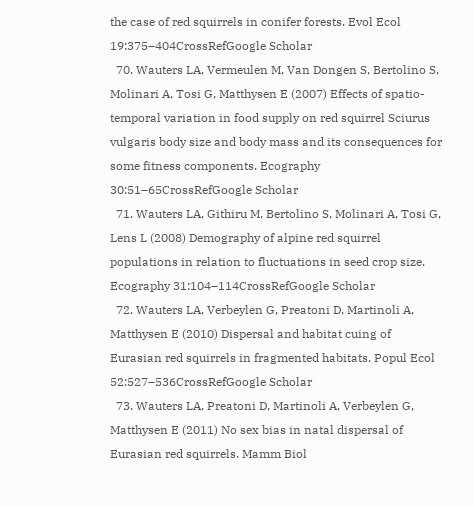the case of red squirrels in conifer forests. Evol Ecol 19:375–404CrossRefGoogle Scholar
  70. Wauters LA, Vermeulen M, Van Dongen S, Bertolino S, Molinari A, Tosi G, Matthysen E (2007) Effects of spatio-temporal variation in food supply on red squirrel Sciurus vulgaris body size and body mass and its consequences for some fitness components. Ecography 30:51–65CrossRefGoogle Scholar
  71. Wauters LA, Githiru M, Bertolino S, Molinari A, Tosi G, Lens L (2008) Demography of alpine red squirrel populations in relation to fluctuations in seed crop size. Ecography 31:104–114CrossRefGoogle Scholar
  72. Wauters LA, Verbeylen G, Preatoni D, Martinoli A, Matthysen E (2010) Dispersal and habitat cuing of Eurasian red squirrels in fragmented habitats. Popul Ecol 52:527–536CrossRefGoogle Scholar
  73. Wauters LA, Preatoni D, Martinoli A, Verbeylen G, Matthysen E (2011) No sex bias in natal dispersal of Eurasian red squirrels. Mamm Biol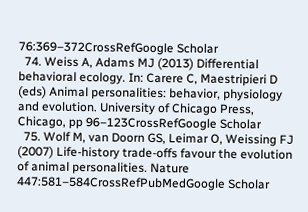76:369–372CrossRefGoogle Scholar
  74. Weiss A, Adams MJ (2013) Differential behavioral ecology. In: Carere C, Maestripieri D (eds) Animal personalities: behavior, physiology and evolution. University of Chicago Press, Chicago, pp 96–123CrossRefGoogle Scholar
  75. Wolf M, van Doorn GS, Leimar O, Weissing FJ (2007) Life-history trade-offs favour the evolution of animal personalities. Nature 447:581–584CrossRefPubMedGoogle Scholar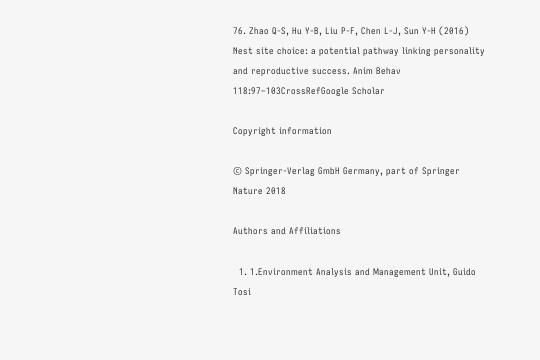76. Zhao Q-S, Hu Y-B, Liu P-F, Chen L-J, Sun Y-H (2016) Nest site choice: a potential pathway linking personality and reproductive success. Anim Behav 118:97–103CrossRefGoogle Scholar

Copyright information

© Springer-Verlag GmbH Germany, part of Springer Nature 2018

Authors and Affiliations

  1. 1.Environment Analysis and Management Unit, Guido Tosi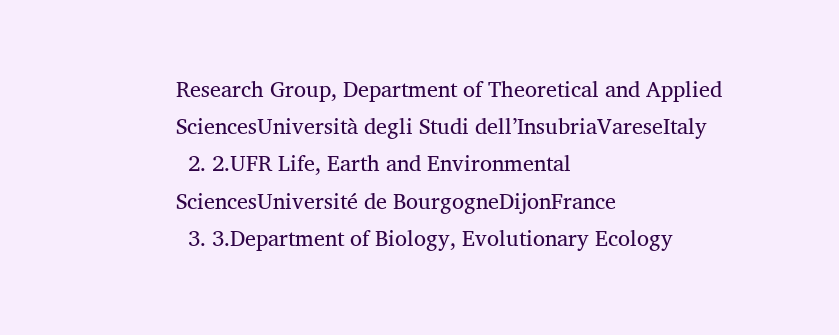Research Group, Department of Theoretical and Applied SciencesUniversità degli Studi dell’InsubriaVareseItaly
  2. 2.UFR Life, Earth and Environmental SciencesUniversité de BourgogneDijonFrance
  3. 3.Department of Biology, Evolutionary Ecology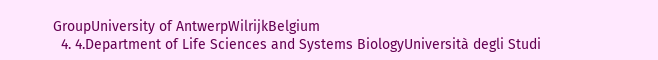GroupUniversity of AntwerpWilrijkBelgium
  4. 4.Department of Life Sciences and Systems BiologyUniversità degli Studi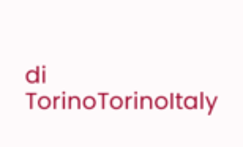di TorinoTorinoItaly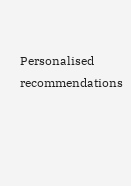Personalised recommendations